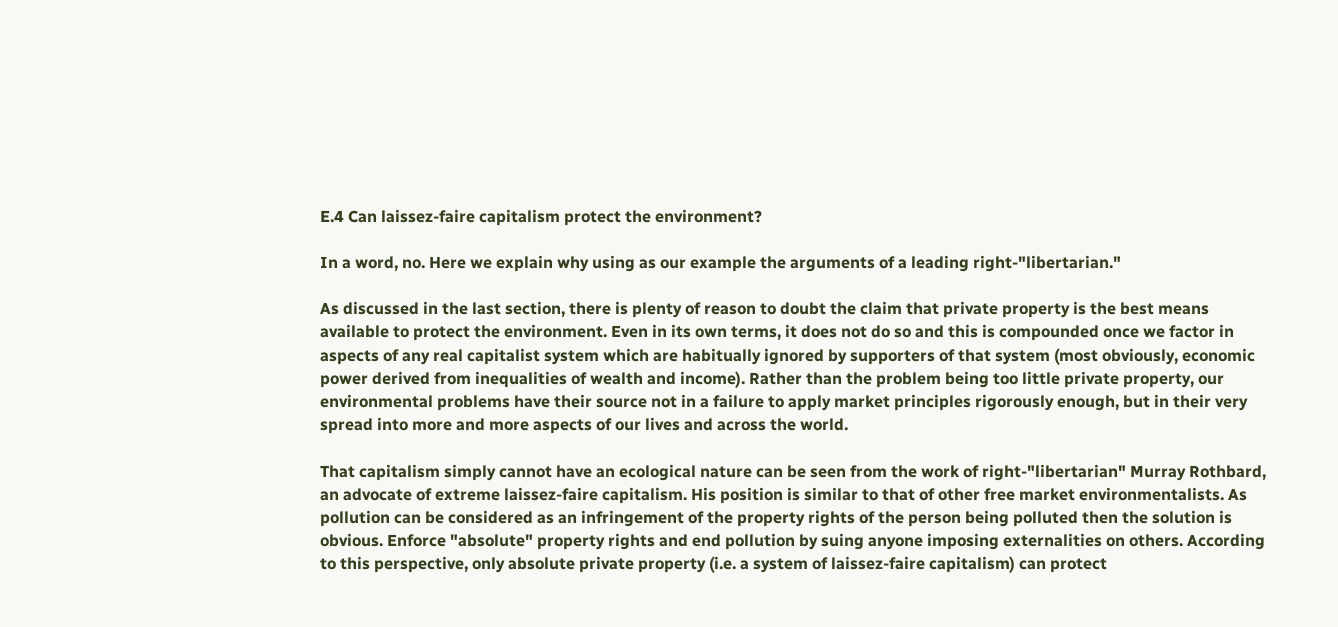E.4 Can laissez-faire capitalism protect the environment?

In a word, no. Here we explain why using as our example the arguments of a leading right-"libertarian."

As discussed in the last section, there is plenty of reason to doubt the claim that private property is the best means available to protect the environment. Even in its own terms, it does not do so and this is compounded once we factor in aspects of any real capitalist system which are habitually ignored by supporters of that system (most obviously, economic power derived from inequalities of wealth and income). Rather than the problem being too little private property, our environmental problems have their source not in a failure to apply market principles rigorously enough, but in their very spread into more and more aspects of our lives and across the world.

That capitalism simply cannot have an ecological nature can be seen from the work of right-"libertarian" Murray Rothbard, an advocate of extreme laissez-faire capitalism. His position is similar to that of other free market environmentalists. As pollution can be considered as an infringement of the property rights of the person being polluted then the solution is obvious. Enforce "absolute" property rights and end pollution by suing anyone imposing externalities on others. According to this perspective, only absolute private property (i.e. a system of laissez-faire capitalism) can protect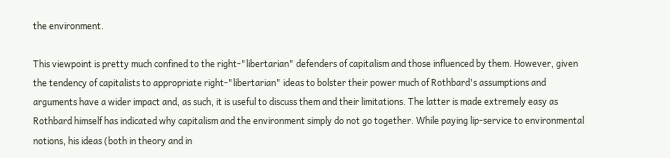the environment.

This viewpoint is pretty much confined to the right-"libertarian" defenders of capitalism and those influenced by them. However, given the tendency of capitalists to appropriate right-"libertarian" ideas to bolster their power much of Rothbard's assumptions and arguments have a wider impact and, as such, it is useful to discuss them and their limitations. The latter is made extremely easy as Rothbard himself has indicated why capitalism and the environment simply do not go together. While paying lip-service to environmental notions, his ideas (both in theory and in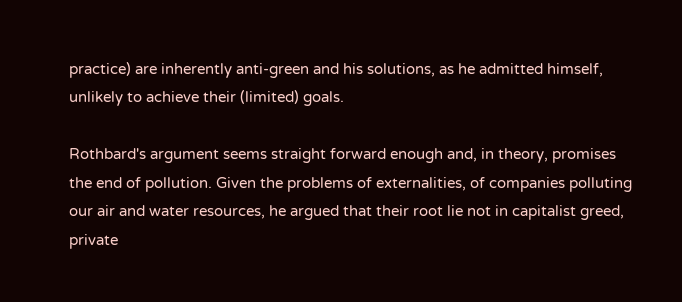practice) are inherently anti-green and his solutions, as he admitted himself, unlikely to achieve their (limited) goals.

Rothbard's argument seems straight forward enough and, in theory, promises the end of pollution. Given the problems of externalities, of companies polluting our air and water resources, he argued that their root lie not in capitalist greed, private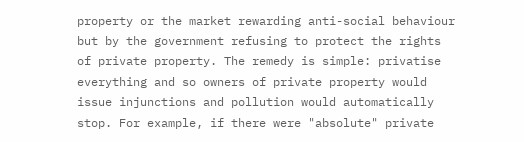property or the market rewarding anti-social behaviour but by the government refusing to protect the rights of private property. The remedy is simple: privatise everything and so owners of private property would issue injunctions and pollution would automatically stop. For example, if there were "absolute" private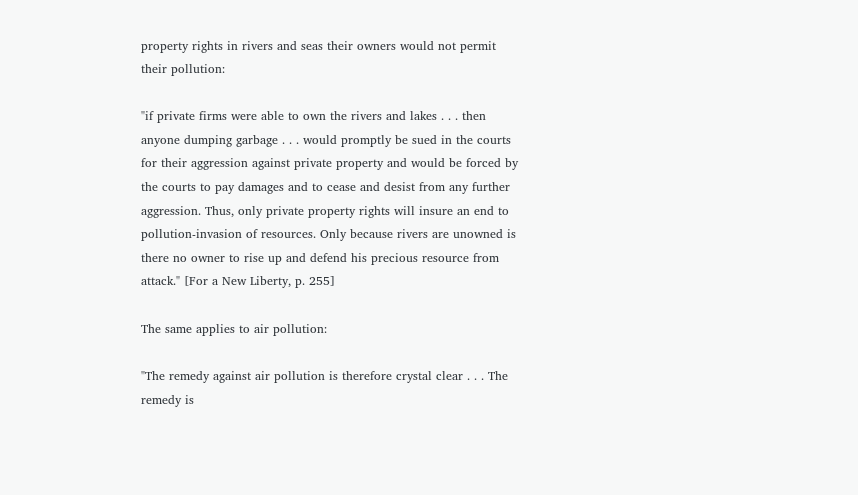property rights in rivers and seas their owners would not permit their pollution:

"if private firms were able to own the rivers and lakes . . . then anyone dumping garbage . . . would promptly be sued in the courts for their aggression against private property and would be forced by the courts to pay damages and to cease and desist from any further aggression. Thus, only private property rights will insure an end to pollution-invasion of resources. Only because rivers are unowned is there no owner to rise up and defend his precious resource from attack." [For a New Liberty, p. 255]

The same applies to air pollution:

"The remedy against air pollution is therefore crystal clear . . . The remedy is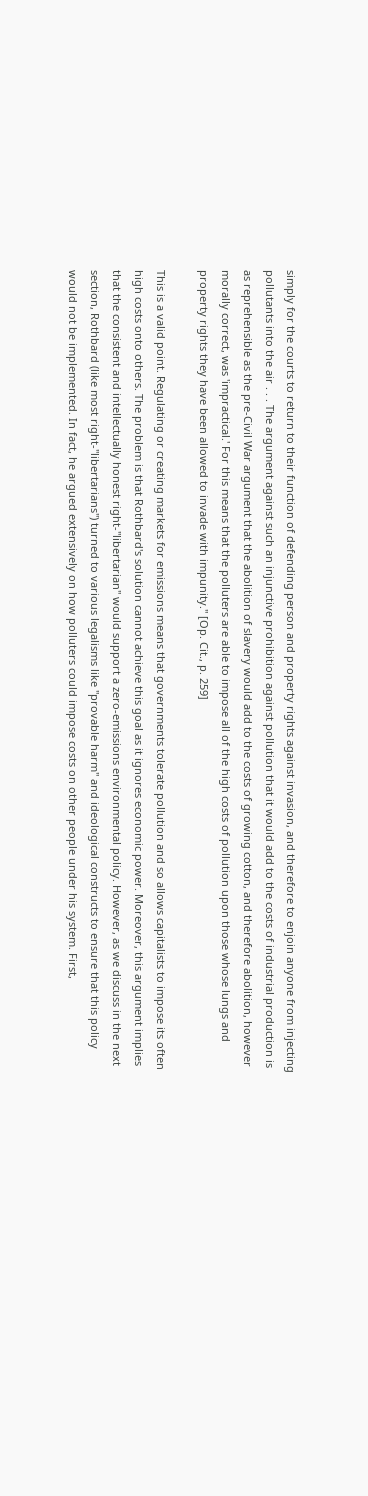simply for the courts to return to their function of defending person and property rights against invasion, and therefore to enjoin anyone from injecting pollutants into the air . . . The argument against such an injunctive prohibition against pollution that it would add to the costs of industrial production is as reprehensible as the pre-Civil War argument that the abolition of slavery would add to the costs of growing cotton, and therefore abolition, however morally correct, was 'impractical.' For this means that the polluters are able to impose all of the high costs of pollution upon those whose lungs and property rights they have been allowed to invade with impunity." [Op. Cit., p. 259]

This is a valid point. Regulating or creating markets for emissions means that governments tolerate pollution and so allows capitalists to impose its often high costs onto others. The problem is that Rothbard's solution cannot achieve this goal as it ignores economic power. Moreover, this argument implies that the consistent and intellectually honest right-"libertarian" would support a zero-emissions environmental policy. However, as we discuss in the next section, Rothbard (like most right-"libertarians") turned to various legalisms like "provable harm" and ideological constructs to ensure that this policy would not be implemented. In fact, he argued extensively on how polluters could impose costs on other people under his system. First,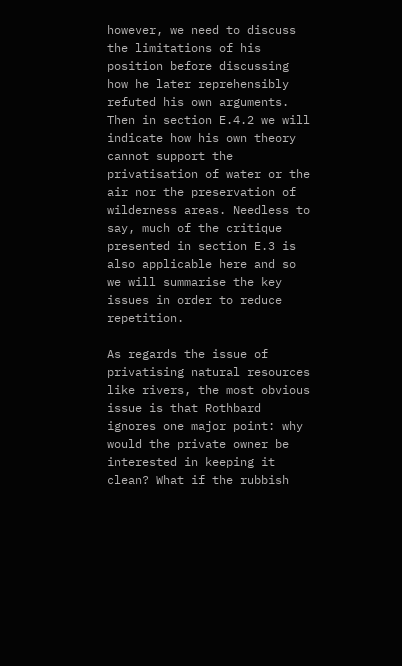however, we need to discuss the limitations of his position before discussing how he later reprehensibly refuted his own arguments. Then in section E.4.2 we will indicate how his own theory cannot support the privatisation of water or the air nor the preservation of wilderness areas. Needless to say, much of the critique presented in section E.3 is also applicable here and so we will summarise the key issues in order to reduce repetition.

As regards the issue of privatising natural resources like rivers, the most obvious issue is that Rothbard ignores one major point: why would the private owner be interested in keeping it clean? What if the rubbish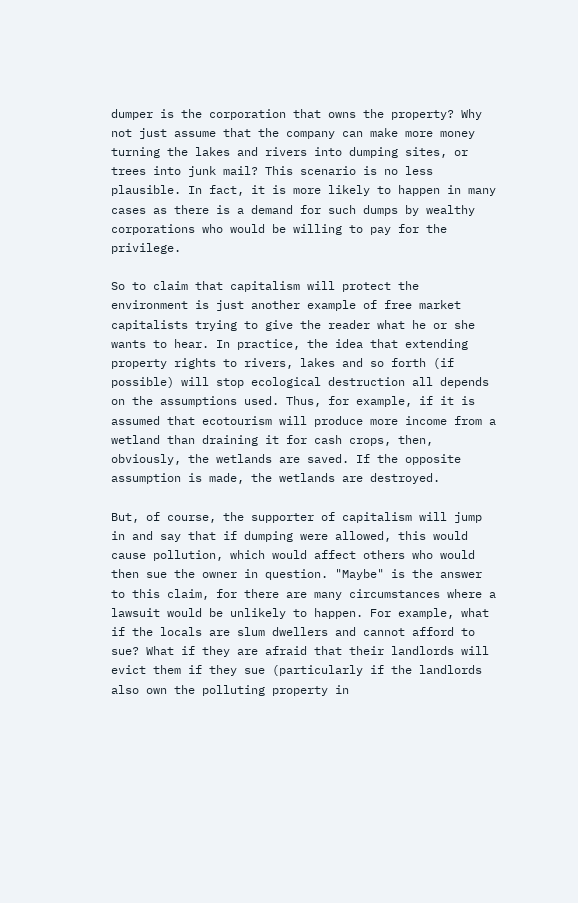dumper is the corporation that owns the property? Why not just assume that the company can make more money turning the lakes and rivers into dumping sites, or trees into junk mail? This scenario is no less plausible. In fact, it is more likely to happen in many cases as there is a demand for such dumps by wealthy corporations who would be willing to pay for the privilege.

So to claim that capitalism will protect the environment is just another example of free market capitalists trying to give the reader what he or she wants to hear. In practice, the idea that extending property rights to rivers, lakes and so forth (if possible) will stop ecological destruction all depends on the assumptions used. Thus, for example, if it is assumed that ecotourism will produce more income from a wetland than draining it for cash crops, then, obviously, the wetlands are saved. If the opposite assumption is made, the wetlands are destroyed.

But, of course, the supporter of capitalism will jump in and say that if dumping were allowed, this would cause pollution, which would affect others who would then sue the owner in question. "Maybe" is the answer to this claim, for there are many circumstances where a lawsuit would be unlikely to happen. For example, what if the locals are slum dwellers and cannot afford to sue? What if they are afraid that their landlords will evict them if they sue (particularly if the landlords also own the polluting property in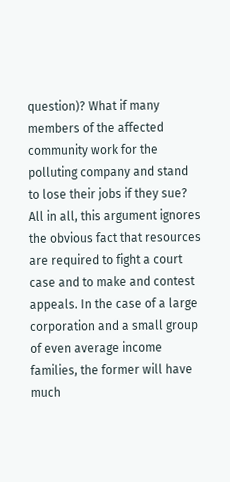question)? What if many members of the affected community work for the polluting company and stand to lose their jobs if they sue? All in all, this argument ignores the obvious fact that resources are required to fight a court case and to make and contest appeals. In the case of a large corporation and a small group of even average income families, the former will have much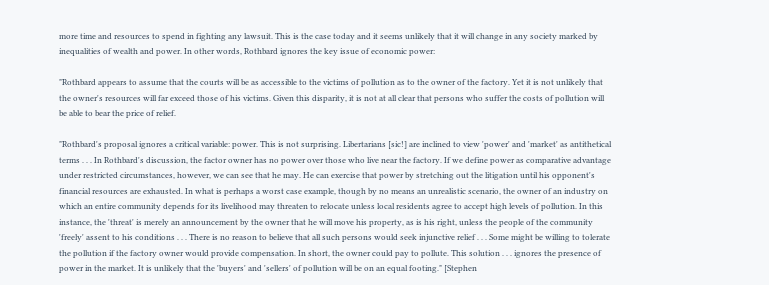more time and resources to spend in fighting any lawsuit. This is the case today and it seems unlikely that it will change in any society marked by inequalities of wealth and power. In other words, Rothbard ignores the key issue of economic power:

"Rothbard appears to assume that the courts will be as accessible to the victims of pollution as to the owner of the factory. Yet it is not unlikely that the owner's resources will far exceed those of his victims. Given this disparity, it is not at all clear that persons who suffer the costs of pollution will be able to bear the price of relief.

"Rothbard's proposal ignores a critical variable: power. This is not surprising. Libertarians [sic!] are inclined to view 'power' and 'market' as antithetical terms . . . In Rothbard's discussion, the factor owner has no power over those who live near the factory. If we define power as comparative advantage under restricted circumstances, however, we can see that he may. He can exercise that power by stretching out the litigation until his opponent's financial resources are exhausted. In what is perhaps a worst case example, though by no means an unrealistic scenario, the owner of an industry on which an entire community depends for its livelihood may threaten to relocate unless local residents agree to accept high levels of pollution. In this instance, the 'threat' is merely an announcement by the owner that he will move his property, as is his right, unless the people of the community 'freely' assent to his conditions . . . There is no reason to believe that all such persons would seek injunctive relief . . . Some might be willing to tolerate the pollution if the factory owner would provide compensation. In short, the owner could pay to pollute. This solution . . . ignores the presence of power in the market. It is unlikely that the 'buyers' and 'sellers' of pollution will be on an equal footing." [Stephen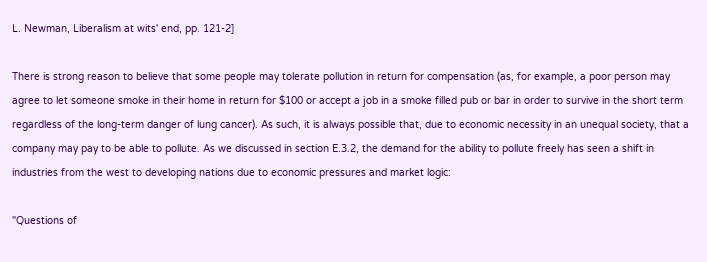L. Newman, Liberalism at wits' end, pp. 121-2]

There is strong reason to believe that some people may tolerate pollution in return for compensation (as, for example, a poor person may agree to let someone smoke in their home in return for $100 or accept a job in a smoke filled pub or bar in order to survive in the short term regardless of the long-term danger of lung cancer). As such, it is always possible that, due to economic necessity in an unequal society, that a company may pay to be able to pollute. As we discussed in section E.3.2, the demand for the ability to pollute freely has seen a shift in industries from the west to developing nations due to economic pressures and market logic:

"Questions of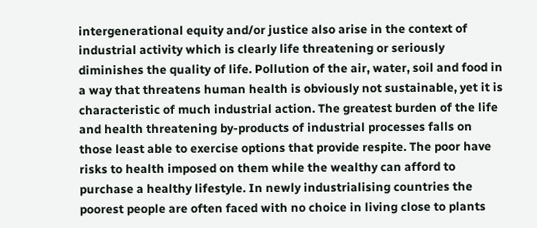intergenerational equity and/or justice also arise in the context of industrial activity which is clearly life threatening or seriously diminishes the quality of life. Pollution of the air, water, soil and food in a way that threatens human health is obviously not sustainable, yet it is characteristic of much industrial action. The greatest burden of the life and health threatening by-products of industrial processes falls on those least able to exercise options that provide respite. The poor have risks to health imposed on them while the wealthy can afford to purchase a healthy lifestyle. In newly industrialising countries the poorest people are often faced with no choice in living close to plants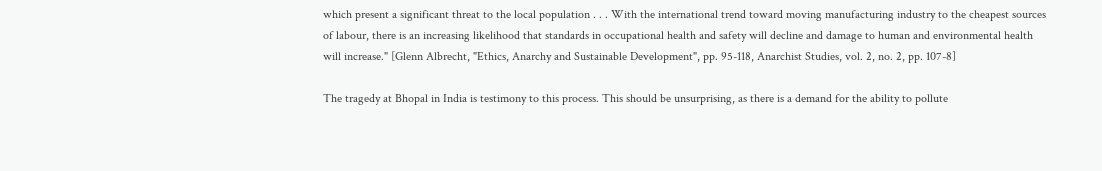which present a significant threat to the local population . . . With the international trend toward moving manufacturing industry to the cheapest sources of labour, there is an increasing likelihood that standards in occupational health and safety will decline and damage to human and environmental health will increase." [Glenn Albrecht, "Ethics, Anarchy and Sustainable Development", pp. 95-118, Anarchist Studies, vol. 2, no. 2, pp. 107-8]

The tragedy at Bhopal in India is testimony to this process. This should be unsurprising, as there is a demand for the ability to pollute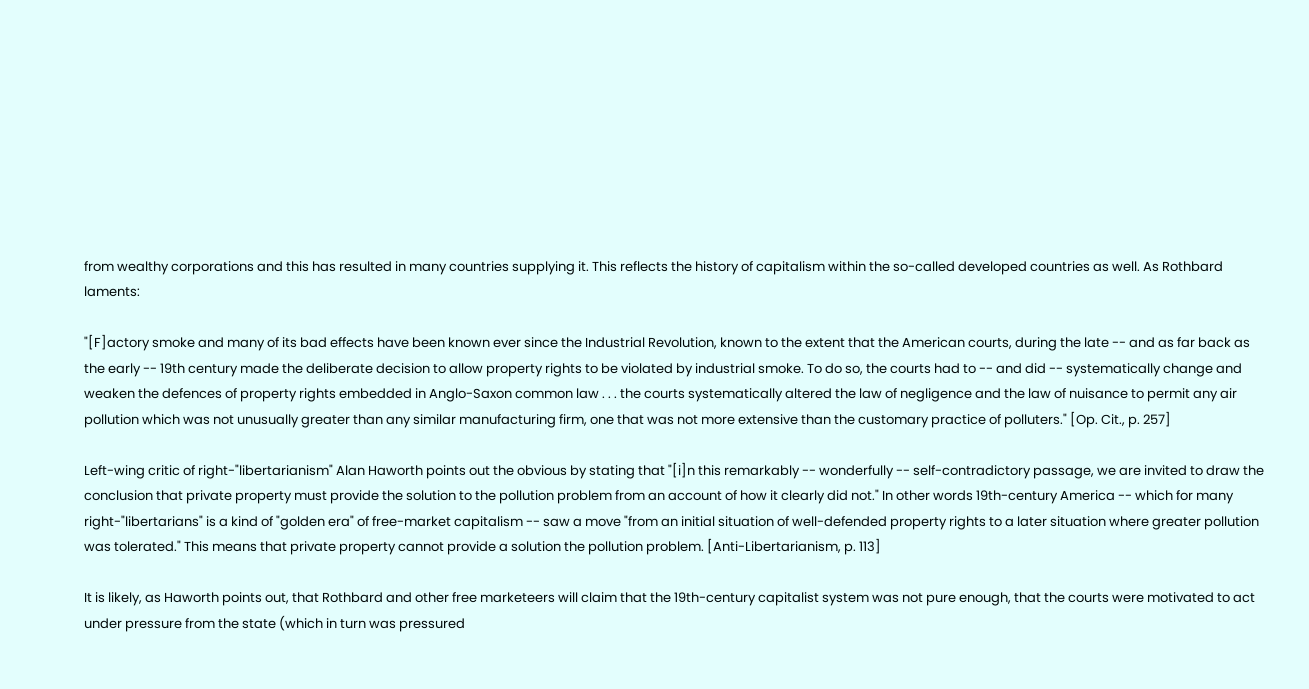from wealthy corporations and this has resulted in many countries supplying it. This reflects the history of capitalism within the so-called developed countries as well. As Rothbard laments:

"[F]actory smoke and many of its bad effects have been known ever since the Industrial Revolution, known to the extent that the American courts, during the late -- and as far back as the early -- 19th century made the deliberate decision to allow property rights to be violated by industrial smoke. To do so, the courts had to -- and did -- systematically change and weaken the defences of property rights embedded in Anglo-Saxon common law . . . the courts systematically altered the law of negligence and the law of nuisance to permit any air pollution which was not unusually greater than any similar manufacturing firm, one that was not more extensive than the customary practice of polluters." [Op. Cit., p. 257]

Left-wing critic of right-"libertarianism" Alan Haworth points out the obvious by stating that "[i]n this remarkably -- wonderfully -- self-contradictory passage, we are invited to draw the conclusion that private property must provide the solution to the pollution problem from an account of how it clearly did not." In other words 19th-century America -- which for many right-"libertarians" is a kind of "golden era" of free-market capitalism -- saw a move "from an initial situation of well-defended property rights to a later situation where greater pollution was tolerated." This means that private property cannot provide a solution the pollution problem. [Anti-Libertarianism, p. 113]

It is likely, as Haworth points out, that Rothbard and other free marketeers will claim that the 19th-century capitalist system was not pure enough, that the courts were motivated to act under pressure from the state (which in turn was pressured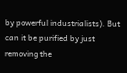by powerful industrialists). But can it be purified by just removing the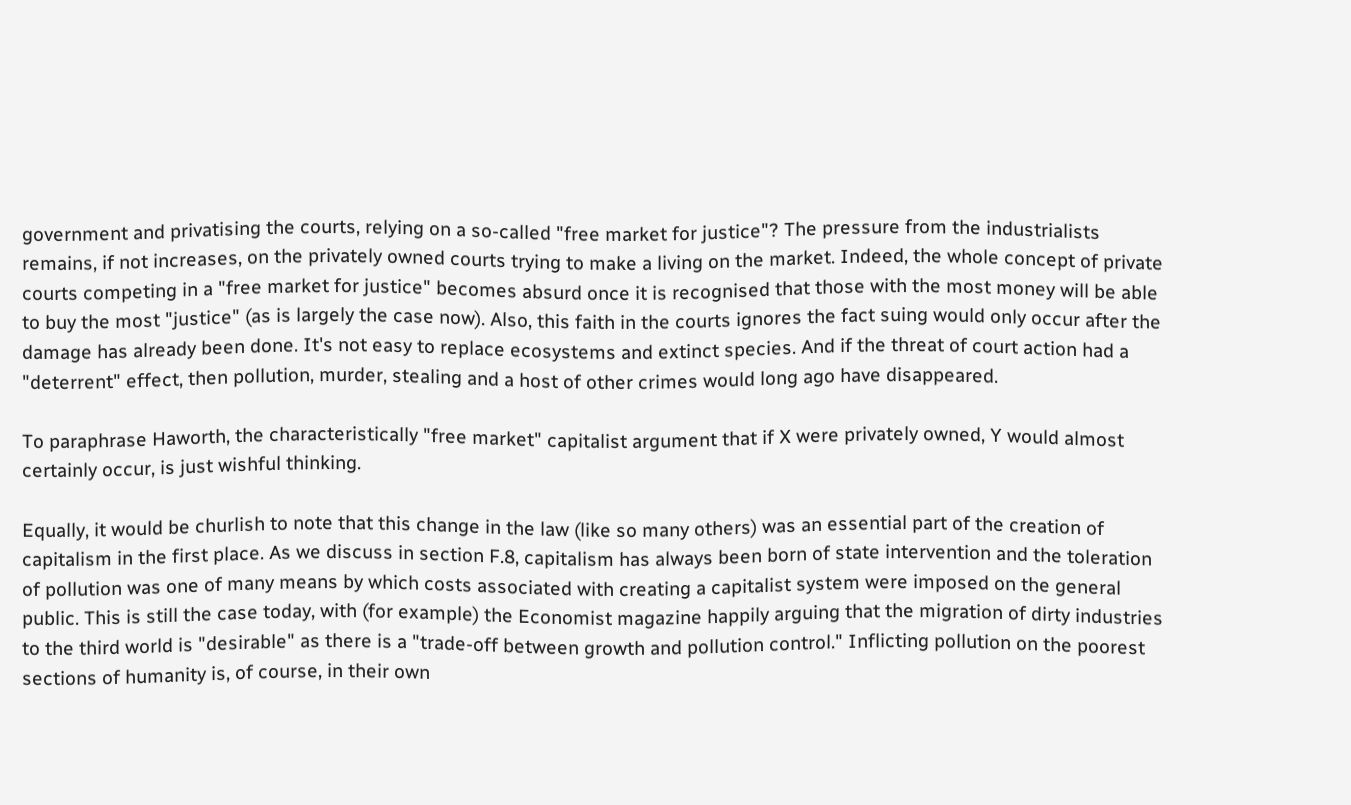government and privatising the courts, relying on a so-called "free market for justice"? The pressure from the industrialists remains, if not increases, on the privately owned courts trying to make a living on the market. Indeed, the whole concept of private courts competing in a "free market for justice" becomes absurd once it is recognised that those with the most money will be able to buy the most "justice" (as is largely the case now). Also, this faith in the courts ignores the fact suing would only occur after the damage has already been done. It's not easy to replace ecosystems and extinct species. And if the threat of court action had a "deterrent" effect, then pollution, murder, stealing and a host of other crimes would long ago have disappeared.

To paraphrase Haworth, the characteristically "free market" capitalist argument that if X were privately owned, Y would almost certainly occur, is just wishful thinking.

Equally, it would be churlish to note that this change in the law (like so many others) was an essential part of the creation of capitalism in the first place. As we discuss in section F.8, capitalism has always been born of state intervention and the toleration of pollution was one of many means by which costs associated with creating a capitalist system were imposed on the general public. This is still the case today, with (for example) the Economist magazine happily arguing that the migration of dirty industries to the third world is "desirable" as there is a "trade-off between growth and pollution control." Inflicting pollution on the poorest sections of humanity is, of course, in their own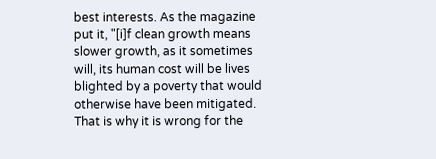best interests. As the magazine put it, "[i]f clean growth means slower growth, as it sometimes will, its human cost will be lives blighted by a poverty that would otherwise have been mitigated. That is why it is wrong for the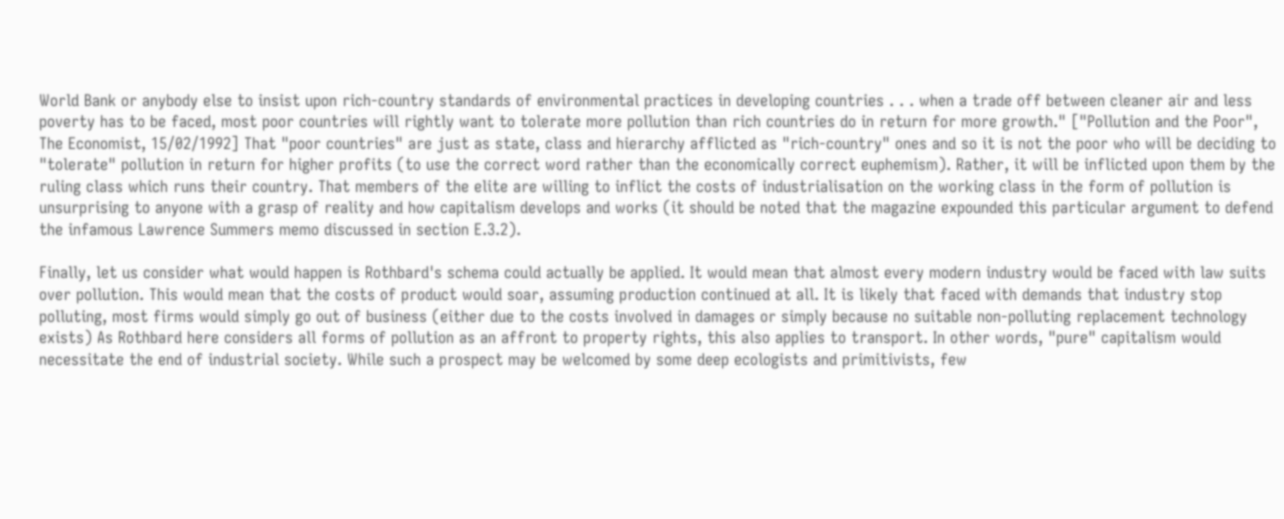World Bank or anybody else to insist upon rich-country standards of environmental practices in developing countries . . . when a trade off between cleaner air and less poverty has to be faced, most poor countries will rightly want to tolerate more pollution than rich countries do in return for more growth." ["Pollution and the Poor", The Economist, 15/02/1992] That "poor countries" are just as state, class and hierarchy afflicted as "rich-country" ones and so it is not the poor who will be deciding to "tolerate" pollution in return for higher profits (to use the correct word rather than the economically correct euphemism). Rather, it will be inflicted upon them by the ruling class which runs their country. That members of the elite are willing to inflict the costs of industrialisation on the working class in the form of pollution is unsurprising to anyone with a grasp of reality and how capitalism develops and works (it should be noted that the magazine expounded this particular argument to defend the infamous Lawrence Summers memo discussed in section E.3.2).

Finally, let us consider what would happen is Rothbard's schema could actually be applied. It would mean that almost every modern industry would be faced with law suits over pollution. This would mean that the costs of product would soar, assuming production continued at all. It is likely that faced with demands that industry stop polluting, most firms would simply go out of business (either due to the costs involved in damages or simply because no suitable non-polluting replacement technology exists) As Rothbard here considers all forms of pollution as an affront to property rights, this also applies to transport. In other words, "pure" capitalism would necessitate the end of industrial society. While such a prospect may be welcomed by some deep ecologists and primitivists, few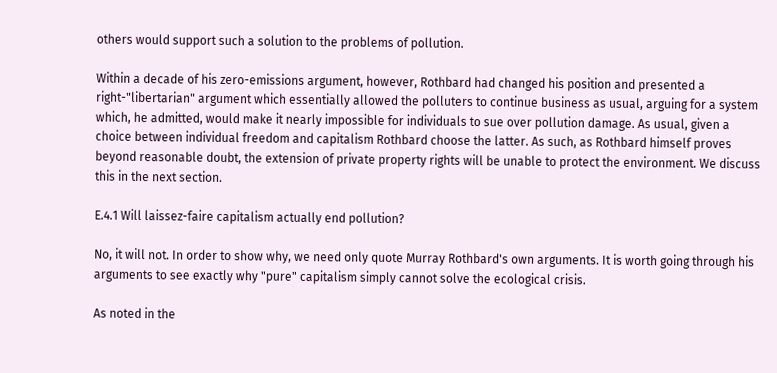others would support such a solution to the problems of pollution.

Within a decade of his zero-emissions argument, however, Rothbard had changed his position and presented a right-"libertarian" argument which essentially allowed the polluters to continue business as usual, arguing for a system which, he admitted, would make it nearly impossible for individuals to sue over pollution damage. As usual, given a choice between individual freedom and capitalism Rothbard choose the latter. As such, as Rothbard himself proves beyond reasonable doubt, the extension of private property rights will be unable to protect the environment. We discuss this in the next section.

E.4.1 Will laissez-faire capitalism actually end pollution?

No, it will not. In order to show why, we need only quote Murray Rothbard's own arguments. It is worth going through his arguments to see exactly why "pure" capitalism simply cannot solve the ecological crisis.

As noted in the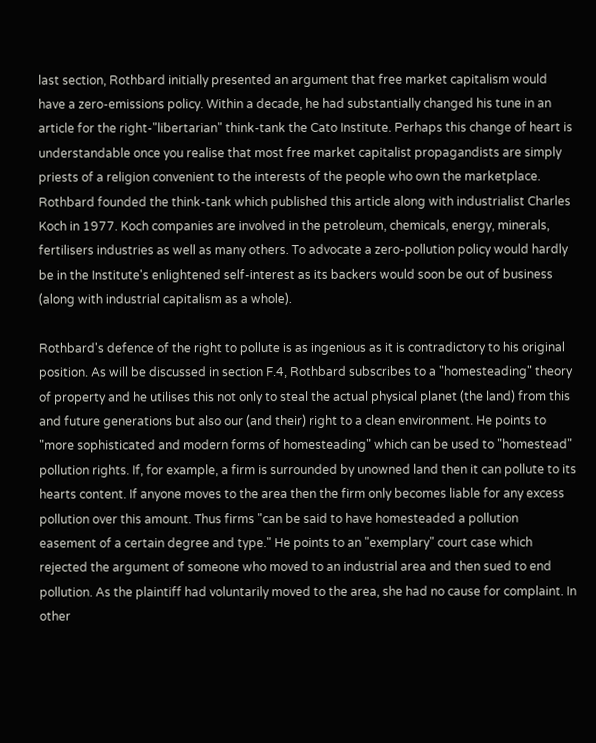last section, Rothbard initially presented an argument that free market capitalism would have a zero-emissions policy. Within a decade, he had substantially changed his tune in an article for the right-"libertarian" think-tank the Cato Institute. Perhaps this change of heart is understandable once you realise that most free market capitalist propagandists are simply priests of a religion convenient to the interests of the people who own the marketplace. Rothbard founded the think-tank which published this article along with industrialist Charles Koch in 1977. Koch companies are involved in the petroleum, chemicals, energy, minerals, fertilisers industries as well as many others. To advocate a zero-pollution policy would hardly be in the Institute's enlightened self-interest as its backers would soon be out of business (along with industrial capitalism as a whole).

Rothbard's defence of the right to pollute is as ingenious as it is contradictory to his original position. As will be discussed in section F.4, Rothbard subscribes to a "homesteading" theory of property and he utilises this not only to steal the actual physical planet (the land) from this and future generations but also our (and their) right to a clean environment. He points to "more sophisticated and modern forms of homesteading" which can be used to "homestead" pollution rights. If, for example, a firm is surrounded by unowned land then it can pollute to its hearts content. If anyone moves to the area then the firm only becomes liable for any excess pollution over this amount. Thus firms "can be said to have homesteaded a pollution easement of a certain degree and type." He points to an "exemplary" court case which rejected the argument of someone who moved to an industrial area and then sued to end pollution. As the plaintiff had voluntarily moved to the area, she had no cause for complaint. In other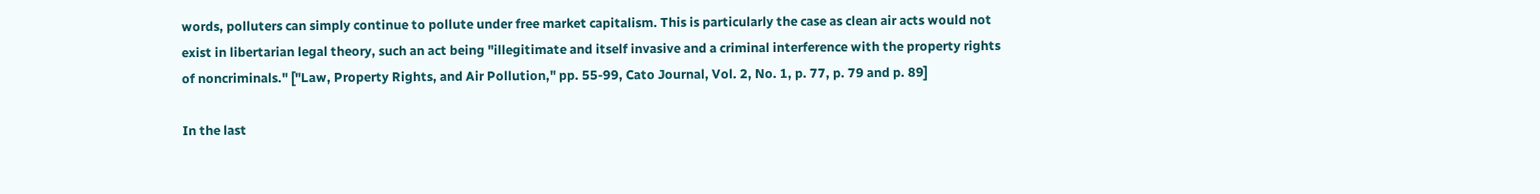words, polluters can simply continue to pollute under free market capitalism. This is particularly the case as clean air acts would not exist in libertarian legal theory, such an act being "illegitimate and itself invasive and a criminal interference with the property rights of noncriminals." ["Law, Property Rights, and Air Pollution," pp. 55-99, Cato Journal, Vol. 2, No. 1, p. 77, p. 79 and p. 89]

In the last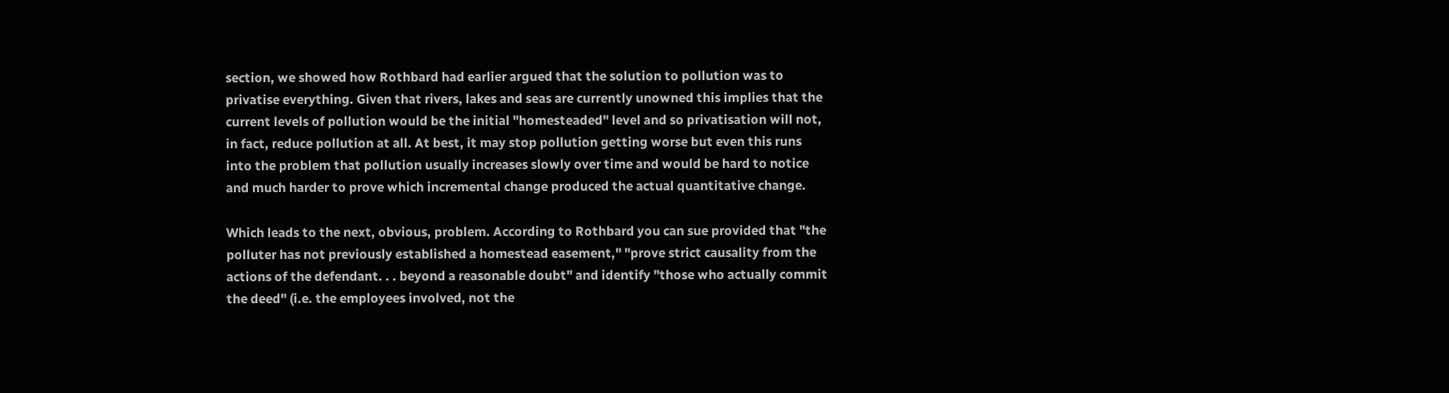section, we showed how Rothbard had earlier argued that the solution to pollution was to privatise everything. Given that rivers, lakes and seas are currently unowned this implies that the current levels of pollution would be the initial "homesteaded" level and so privatisation will not, in fact, reduce pollution at all. At best, it may stop pollution getting worse but even this runs into the problem that pollution usually increases slowly over time and would be hard to notice and much harder to prove which incremental change produced the actual quantitative change.

Which leads to the next, obvious, problem. According to Rothbard you can sue provided that "the polluter has not previously established a homestead easement," "prove strict causality from the actions of the defendant. . . beyond a reasonable doubt" and identify "those who actually commit the deed" (i.e. the employees involved, not the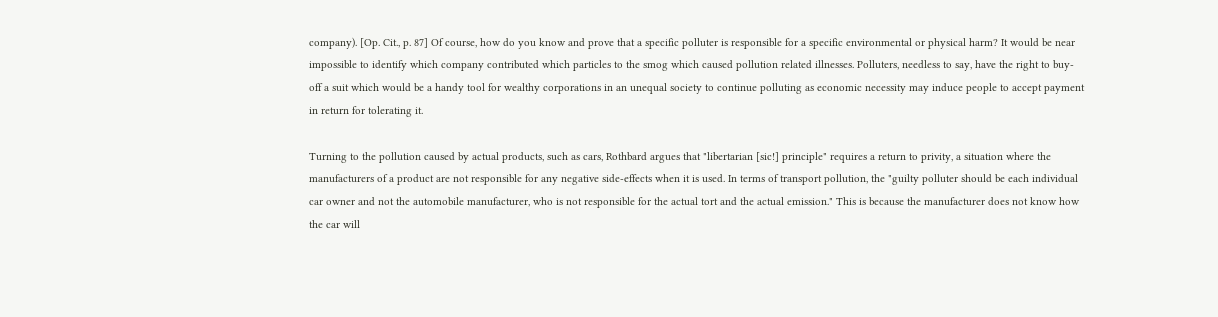company). [Op. Cit., p. 87] Of course, how do you know and prove that a specific polluter is responsible for a specific environmental or physical harm? It would be near impossible to identify which company contributed which particles to the smog which caused pollution related illnesses. Polluters, needless to say, have the right to buy-off a suit which would be a handy tool for wealthy corporations in an unequal society to continue polluting as economic necessity may induce people to accept payment in return for tolerating it.

Turning to the pollution caused by actual products, such as cars, Rothbard argues that "libertarian [sic!] principle" requires a return to privity, a situation where the manufacturers of a product are not responsible for any negative side-effects when it is used. In terms of transport pollution, the "guilty polluter should be each individual car owner and not the automobile manufacturer, who is not responsible for the actual tort and the actual emission." This is because the manufacturer does not know how the car will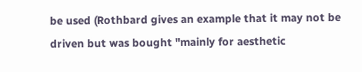be used (Rothbard gives an example that it may not be driven but was bought "mainly for aesthetic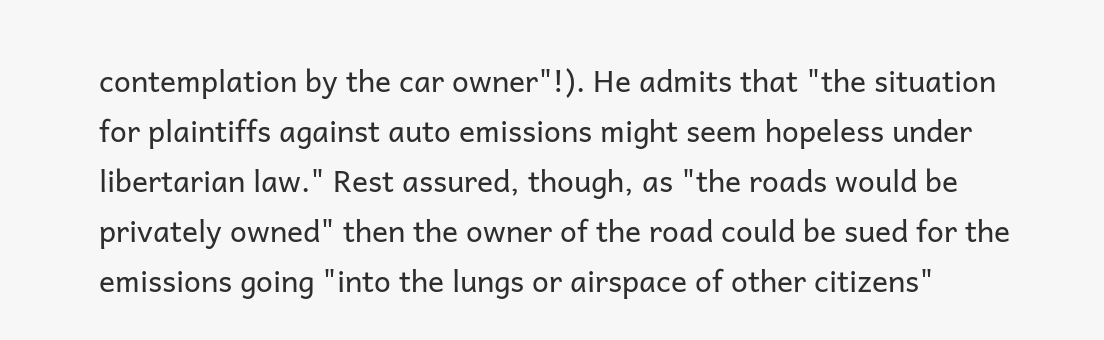contemplation by the car owner"!). He admits that "the situation for plaintiffs against auto emissions might seem hopeless under libertarian law." Rest assured, though, as "the roads would be privately owned" then the owner of the road could be sued for the emissions going "into the lungs or airspace of other citizens"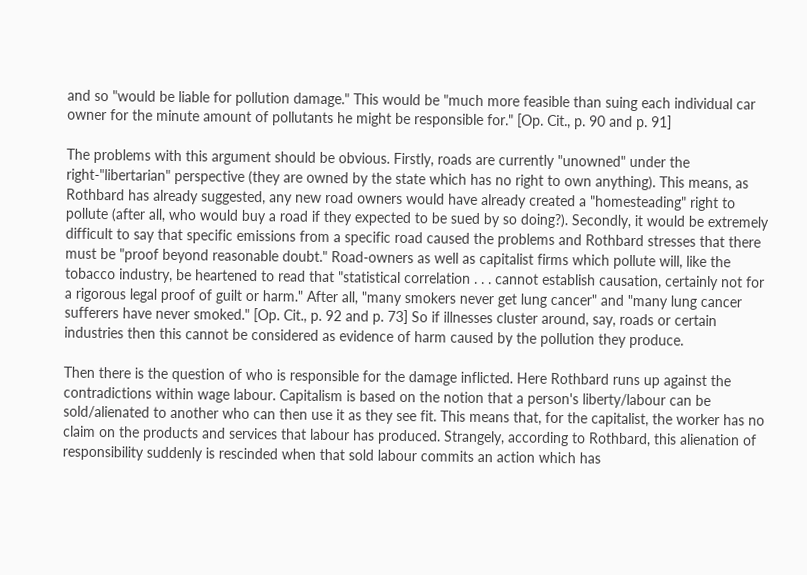and so "would be liable for pollution damage." This would be "much more feasible than suing each individual car owner for the minute amount of pollutants he might be responsible for." [Op. Cit., p. 90 and p. 91]

The problems with this argument should be obvious. Firstly, roads are currently "unowned" under the right-"libertarian" perspective (they are owned by the state which has no right to own anything). This means, as Rothbard has already suggested, any new road owners would have already created a "homesteading" right to pollute (after all, who would buy a road if they expected to be sued by so doing?). Secondly, it would be extremely difficult to say that specific emissions from a specific road caused the problems and Rothbard stresses that there must be "proof beyond reasonable doubt." Road-owners as well as capitalist firms which pollute will, like the tobacco industry, be heartened to read that "statistical correlation . . . cannot establish causation, certainly not for a rigorous legal proof of guilt or harm." After all, "many smokers never get lung cancer" and "many lung cancer sufferers have never smoked." [Op. Cit., p. 92 and p. 73] So if illnesses cluster around, say, roads or certain industries then this cannot be considered as evidence of harm caused by the pollution they produce.

Then there is the question of who is responsible for the damage inflicted. Here Rothbard runs up against the contradictions within wage labour. Capitalism is based on the notion that a person's liberty/labour can be sold/alienated to another who can then use it as they see fit. This means that, for the capitalist, the worker has no claim on the products and services that labour has produced. Strangely, according to Rothbard, this alienation of responsibility suddenly is rescinded when that sold labour commits an action which has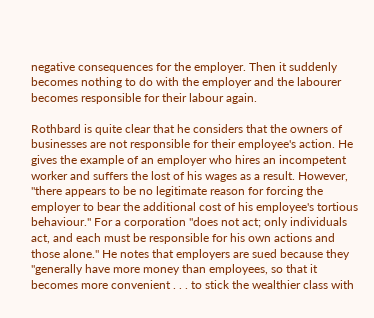negative consequences for the employer. Then it suddenly becomes nothing to do with the employer and the labourer becomes responsible for their labour again.

Rothbard is quite clear that he considers that the owners of businesses are not responsible for their employee's action. He gives the example of an employer who hires an incompetent worker and suffers the lost of his wages as a result. However, "there appears to be no legitimate reason for forcing the employer to bear the additional cost of his employee's tortious behaviour." For a corporation "does not act; only individuals act, and each must be responsible for his own actions and those alone." He notes that employers are sued because they "generally have more money than employees, so that it becomes more convenient . . . to stick the wealthier class with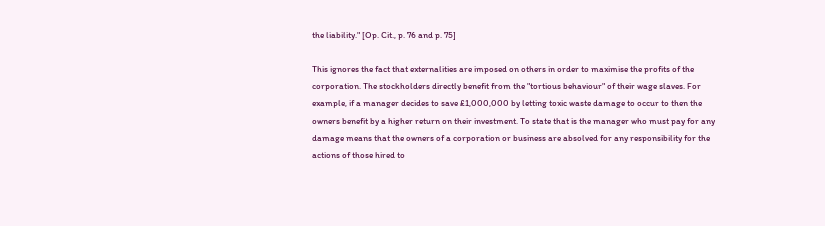the liability." [Op. Cit., p. 76 and p. 75]

This ignores the fact that externalities are imposed on others in order to maximise the profits of the corporation. The stockholders directly benefit from the "tortious behaviour" of their wage slaves. For example, if a manager decides to save £1,000,000 by letting toxic waste damage to occur to then the owners benefit by a higher return on their investment. To state that is the manager who must pay for any damage means that the owners of a corporation or business are absolved for any responsibility for the actions of those hired to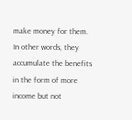make money for them. In other words, they accumulate the benefits in the form of more income but not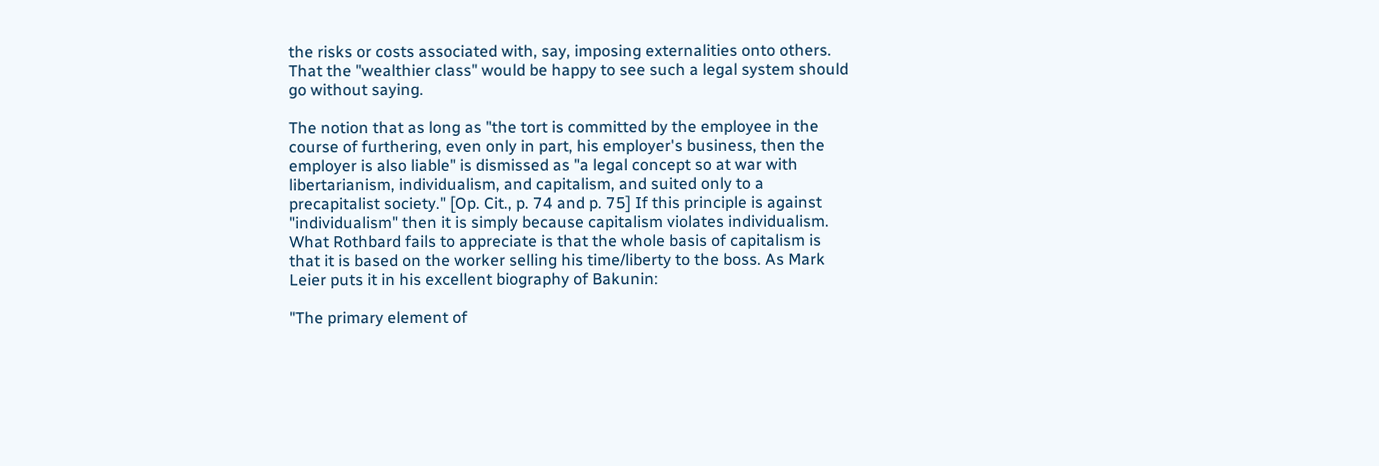the risks or costs associated with, say, imposing externalities onto others. That the "wealthier class" would be happy to see such a legal system should go without saying.

The notion that as long as "the tort is committed by the employee in the course of furthering, even only in part, his employer's business, then the employer is also liable" is dismissed as "a legal concept so at war with libertarianism, individualism, and capitalism, and suited only to a precapitalist society." [Op. Cit., p. 74 and p. 75] If this principle is against "individualism" then it is simply because capitalism violates individualism. What Rothbard fails to appreciate is that the whole basis of capitalism is that it is based on the worker selling his time/liberty to the boss. As Mark Leier puts it in his excellent biography of Bakunin:

"The primary element of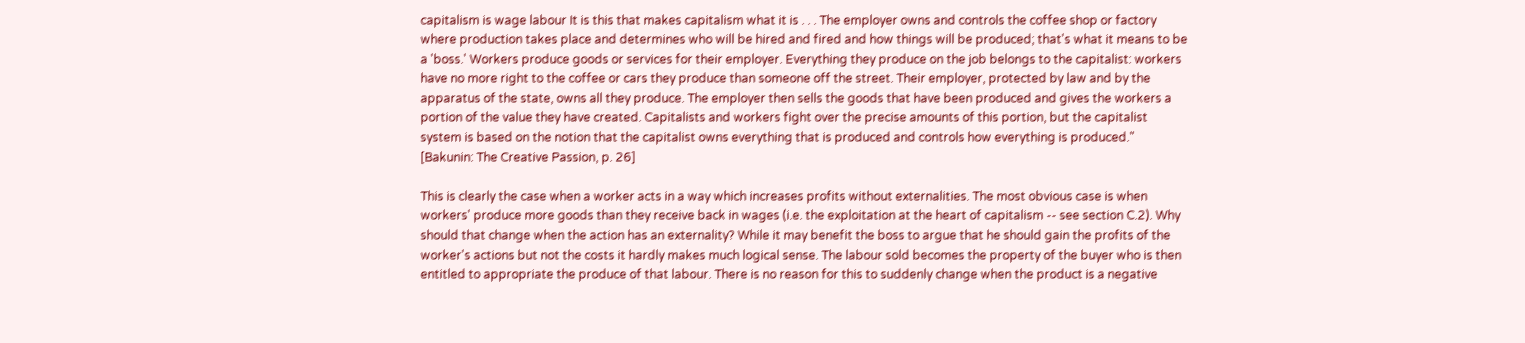capitalism is wage labour It is this that makes capitalism what it is . . . The employer owns and controls the coffee shop or factory where production takes place and determines who will be hired and fired and how things will be produced; that's what it means to be a 'boss.' Workers produce goods or services for their employer. Everything they produce on the job belongs to the capitalist: workers have no more right to the coffee or cars they produce than someone off the street. Their employer, protected by law and by the apparatus of the state, owns all they produce. The employer then sells the goods that have been produced and gives the workers a portion of the value they have created. Capitalists and workers fight over the precise amounts of this portion, but the capitalist system is based on the notion that the capitalist owns everything that is produced and controls how everything is produced." [Bakunin: The Creative Passion, p. 26]

This is clearly the case when a worker acts in a way which increases profits without externalities. The most obvious case is when workers' produce more goods than they receive back in wages (i.e. the exploitation at the heart of capitalism -- see section C.2). Why should that change when the action has an externality? While it may benefit the boss to argue that he should gain the profits of the worker's actions but not the costs it hardly makes much logical sense. The labour sold becomes the property of the buyer who is then entitled to appropriate the produce of that labour. There is no reason for this to suddenly change when the product is a negative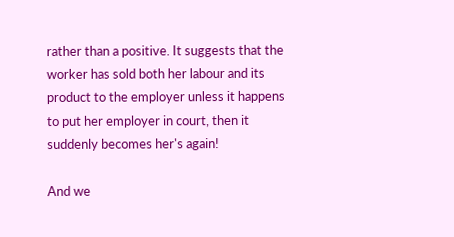rather than a positive. It suggests that the worker has sold both her labour and its product to the employer unless it happens to put her employer in court, then it suddenly becomes her's again!

And we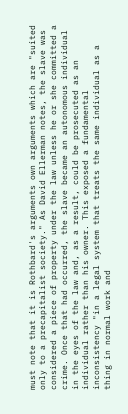must note that it is Rothbard's arguments own arguments which are "suited only to a precapitalist society." As David Ellerman notes, the slave was considered a piece of property under the law unless he or she committed a crime. Once that had occurred, the slave became an autonomous individual in the eyes of the law and, as a result, could be prosecuted as an individual rather than his owner. This exposed a fundamental inconsistency "in a legal system that treats the same individual as a thing in normal work and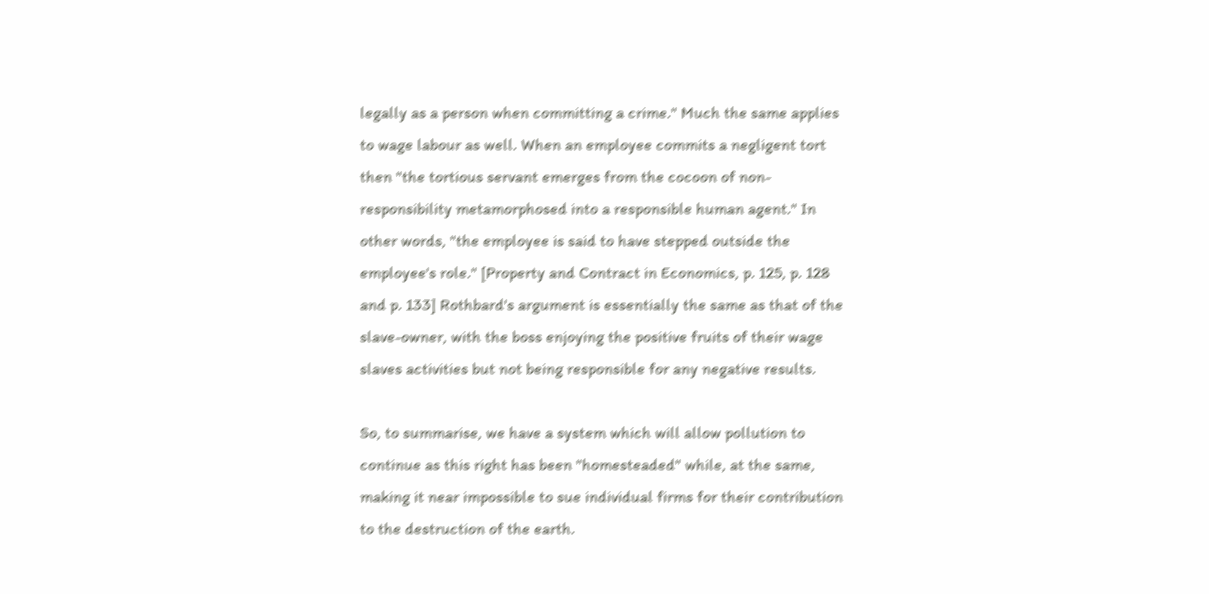legally as a person when committing a crime." Much the same applies to wage labour as well. When an employee commits a negligent tort then "the tortious servant emerges from the cocoon of non-responsibility metamorphosed into a responsible human agent." In other words, "the employee is said to have stepped outside the employee's role." [Property and Contract in Economics, p. 125, p. 128 and p. 133] Rothbard's argument is essentially the same as that of the slave-owner, with the boss enjoying the positive fruits of their wage slaves activities but not being responsible for any negative results.

So, to summarise, we have a system which will allow pollution to continue as this right has been "homesteaded" while, at the same, making it near impossible to sue individual firms for their contribution to the destruction of the earth.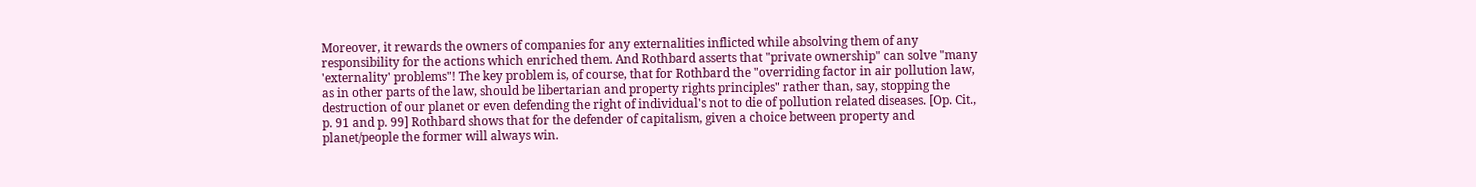Moreover, it rewards the owners of companies for any externalities inflicted while absolving them of any responsibility for the actions which enriched them. And Rothbard asserts that "private ownership" can solve "many 'externality' problems"! The key problem is, of course, that for Rothbard the "overriding factor in air pollution law, as in other parts of the law, should be libertarian and property rights principles" rather than, say, stopping the destruction of our planet or even defending the right of individual's not to die of pollution related diseases. [Op. Cit., p. 91 and p. 99] Rothbard shows that for the defender of capitalism, given a choice between property and planet/people the former will always win.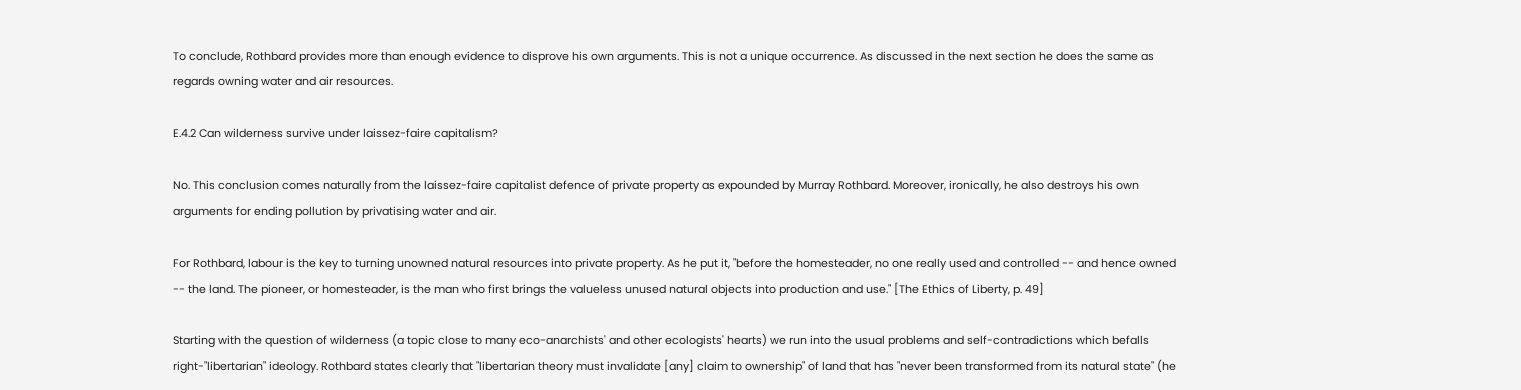To conclude, Rothbard provides more than enough evidence to disprove his own arguments. This is not a unique occurrence. As discussed in the next section he does the same as regards owning water and air resources.

E.4.2 Can wilderness survive under laissez-faire capitalism?

No. This conclusion comes naturally from the laissez-faire capitalist defence of private property as expounded by Murray Rothbard. Moreover, ironically, he also destroys his own arguments for ending pollution by privatising water and air.

For Rothbard, labour is the key to turning unowned natural resources into private property. As he put it, "before the homesteader, no one really used and controlled -- and hence owned -- the land. The pioneer, or homesteader, is the man who first brings the valueless unused natural objects into production and use." [The Ethics of Liberty, p. 49]

Starting with the question of wilderness (a topic close to many eco-anarchists' and other ecologists' hearts) we run into the usual problems and self-contradictions which befalls right-"libertarian" ideology. Rothbard states clearly that "libertarian theory must invalidate [any] claim to ownership" of land that has "never been transformed from its natural state" (he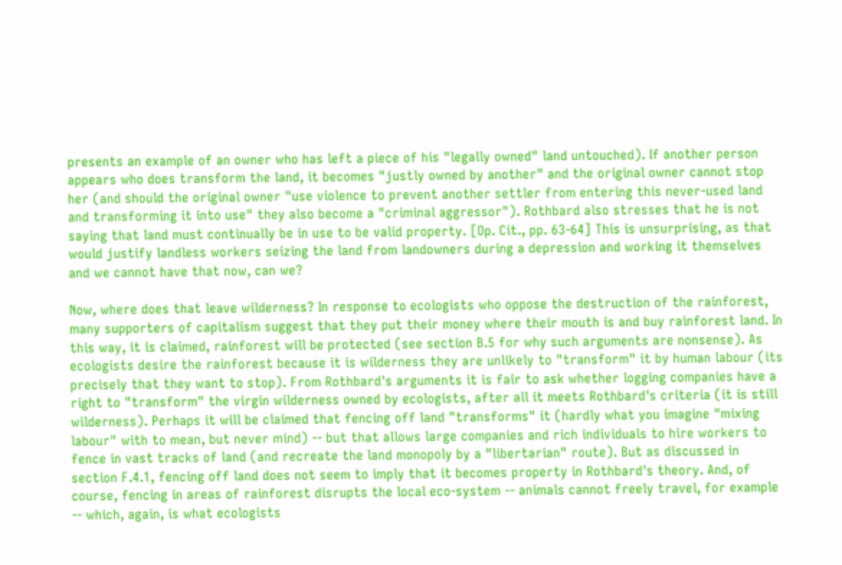presents an example of an owner who has left a piece of his "legally owned" land untouched). If another person appears who does transform the land, it becomes "justly owned by another" and the original owner cannot stop her (and should the original owner "use violence to prevent another settler from entering this never-used land and transforming it into use" they also become a "criminal aggressor"). Rothbard also stresses that he is not saying that land must continually be in use to be valid property. [Op. Cit., pp. 63-64] This is unsurprising, as that would justify landless workers seizing the land from landowners during a depression and working it themselves and we cannot have that now, can we?

Now, where does that leave wilderness? In response to ecologists who oppose the destruction of the rainforest, many supporters of capitalism suggest that they put their money where their mouth is and buy rainforest land. In this way, it is claimed, rainforest will be protected (see section B.5 for why such arguments are nonsense). As ecologists desire the rainforest because it is wilderness they are unlikely to "transform" it by human labour (its precisely that they want to stop). From Rothbard's arguments it is fair to ask whether logging companies have a right to "transform" the virgin wilderness owned by ecologists, after all it meets Rothbard's criteria (it is still wilderness). Perhaps it will be claimed that fencing off land "transforms" it (hardly what you imagine "mixing labour" with to mean, but never mind) -- but that allows large companies and rich individuals to hire workers to fence in vast tracks of land (and recreate the land monopoly by a "libertarian" route). But as discussed in section F.4.1, fencing off land does not seem to imply that it becomes property in Rothbard's theory. And, of course, fencing in areas of rainforest disrupts the local eco-system -- animals cannot freely travel, for example -- which, again, is what ecologists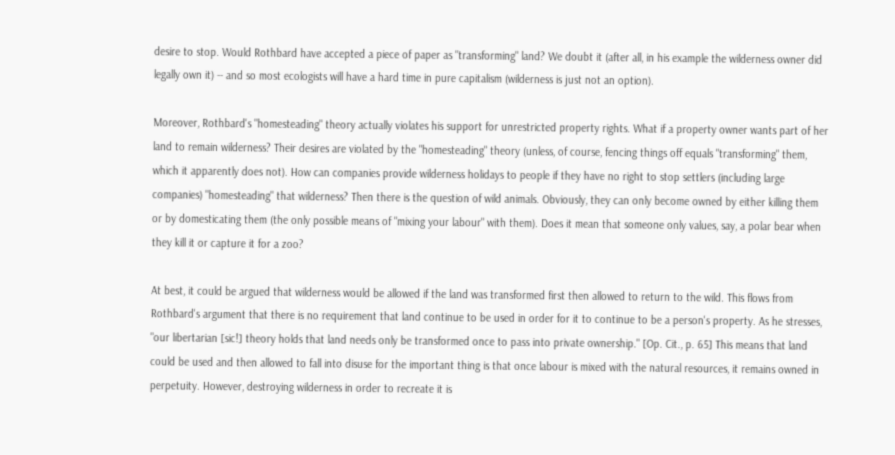desire to stop. Would Rothbard have accepted a piece of paper as "transforming" land? We doubt it (after all, in his example the wilderness owner did legally own it) -- and so most ecologists will have a hard time in pure capitalism (wilderness is just not an option).

Moreover, Rothbard's "homesteading" theory actually violates his support for unrestricted property rights. What if a property owner wants part of her land to remain wilderness? Their desires are violated by the "homesteading" theory (unless, of course, fencing things off equals "transforming" them, which it apparently does not). How can companies provide wilderness holidays to people if they have no right to stop settlers (including large companies) "homesteading" that wilderness? Then there is the question of wild animals. Obviously, they can only become owned by either killing them or by domesticating them (the only possible means of "mixing your labour" with them). Does it mean that someone only values, say, a polar bear when they kill it or capture it for a zoo?

At best, it could be argued that wilderness would be allowed if the land was transformed first then allowed to return to the wild. This flows from Rothbard's argument that there is no requirement that land continue to be used in order for it to continue to be a person's property. As he stresses, "our libertarian [sic!] theory holds that land needs only be transformed once to pass into private ownership." [Op. Cit., p. 65] This means that land could be used and then allowed to fall into disuse for the important thing is that once labour is mixed with the natural resources, it remains owned in perpetuity. However, destroying wilderness in order to recreate it is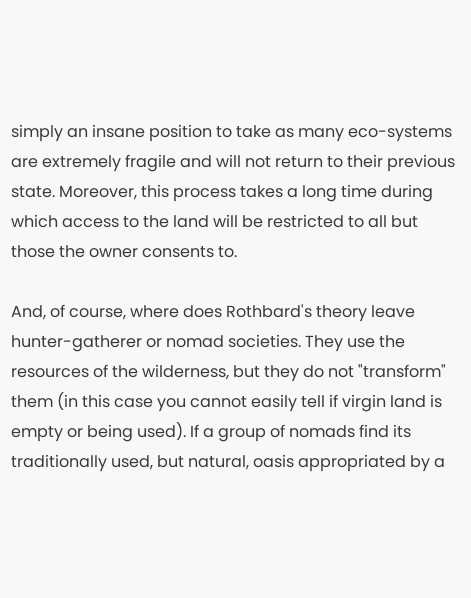simply an insane position to take as many eco-systems are extremely fragile and will not return to their previous state. Moreover, this process takes a long time during which access to the land will be restricted to all but those the owner consents to.

And, of course, where does Rothbard's theory leave hunter-gatherer or nomad societies. They use the resources of the wilderness, but they do not "transform" them (in this case you cannot easily tell if virgin land is empty or being used). If a group of nomads find its traditionally used, but natural, oasis appropriated by a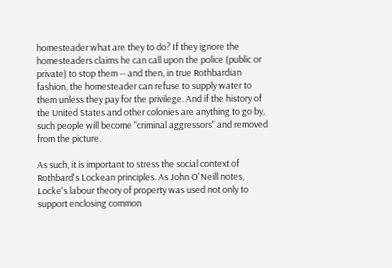homesteader what are they to do? If they ignore the homesteaders claims he can call upon the police (public or private) to stop them -- and then, in true Rothbardian fashion, the homesteader can refuse to supply water to them unless they pay for the privilege. And if the history of the United States and other colonies are anything to go by, such people will become "criminal aggressors" and removed from the picture.

As such, it is important to stress the social context of Rothbard's Lockean principles. As John O'Neill notes, Locke's labour theory of property was used not only to support enclosing common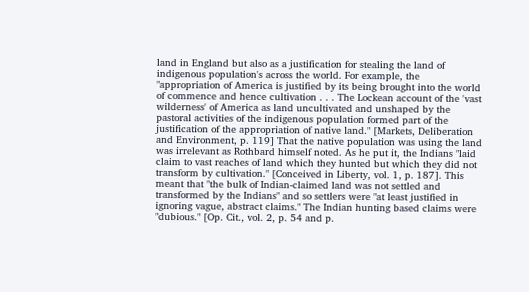land in England but also as a justification for stealing the land of indigenous population's across the world. For example, the "appropriation of America is justified by its being brought into the world of commence and hence cultivation . . . The Lockean account of the 'vast wilderness' of America as land uncultivated and unshaped by the pastoral activities of the indigenous population formed part of the justification of the appropriation of native land." [Markets, Deliberation and Environment, p. 119] That the native population was using the land was irrelevant as Rothbard himself noted. As he put it, the Indians "laid claim to vast reaches of land which they hunted but which they did not transform by cultivation." [Conceived in Liberty, vol. 1, p. 187]. This meant that "the bulk of Indian-claimed land was not settled and transformed by the Indians" and so settlers were "at least justified in ignoring vague, abstract claims." The Indian hunting based claims were "dubious." [Op. Cit., vol. 2, p. 54 and p.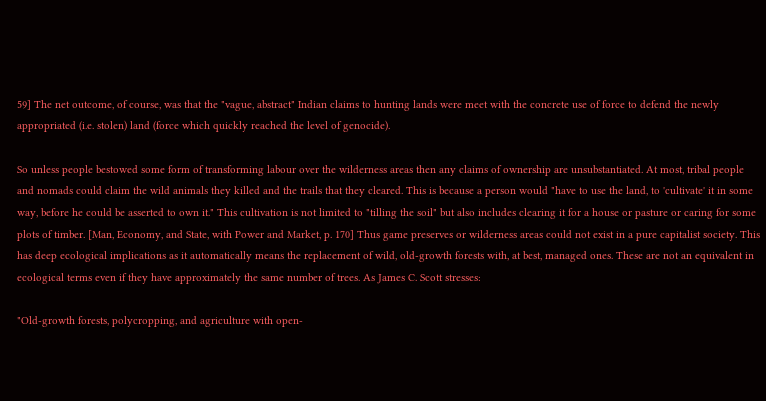59] The net outcome, of course, was that the "vague, abstract" Indian claims to hunting lands were meet with the concrete use of force to defend the newly appropriated (i.e. stolen) land (force which quickly reached the level of genocide).

So unless people bestowed some form of transforming labour over the wilderness areas then any claims of ownership are unsubstantiated. At most, tribal people and nomads could claim the wild animals they killed and the trails that they cleared. This is because a person would "have to use the land, to 'cultivate' it in some way, before he could be asserted to own it." This cultivation is not limited to "tilling the soil" but also includes clearing it for a house or pasture or caring for some plots of timber. [Man, Economy, and State, with Power and Market, p. 170] Thus game preserves or wilderness areas could not exist in a pure capitalist society. This has deep ecological implications as it automatically means the replacement of wild, old-growth forests with, at best, managed ones. These are not an equivalent in ecological terms even if they have approximately the same number of trees. As James C. Scott stresses:

"Old-growth forests, polycropping, and agriculture with open-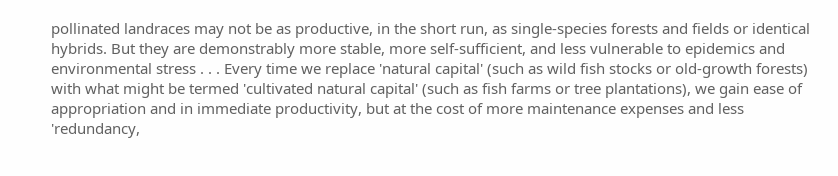pollinated landraces may not be as productive, in the short run, as single-species forests and fields or identical hybrids. But they are demonstrably more stable, more self-sufficient, and less vulnerable to epidemics and environmental stress . . . Every time we replace 'natural capital' (such as wild fish stocks or old-growth forests) with what might be termed 'cultivated natural capital' (such as fish farms or tree plantations), we gain ease of appropriation and in immediate productivity, but at the cost of more maintenance expenses and less 'redundancy,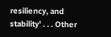resiliency, and stability' . . . Other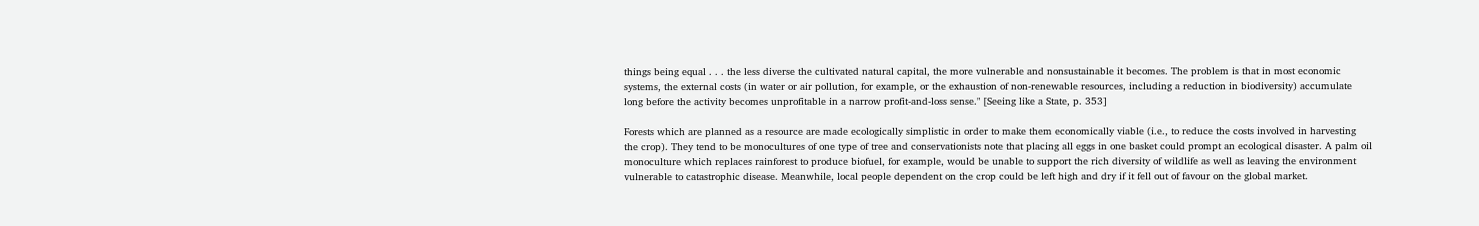things being equal . . . the less diverse the cultivated natural capital, the more vulnerable and nonsustainable it becomes. The problem is that in most economic systems, the external costs (in water or air pollution, for example, or the exhaustion of non-renewable resources, including a reduction in biodiversity) accumulate long before the activity becomes unprofitable in a narrow profit-and-loss sense." [Seeing like a State, p. 353]

Forests which are planned as a resource are made ecologically simplistic in order to make them economically viable (i.e., to reduce the costs involved in harvesting the crop). They tend to be monocultures of one type of tree and conservationists note that placing all eggs in one basket could prompt an ecological disaster. A palm oil monoculture which replaces rainforest to produce biofuel, for example, would be unable to support the rich diversity of wildlife as well as leaving the environment vulnerable to catastrophic disease. Meanwhile, local people dependent on the crop could be left high and dry if it fell out of favour on the global market.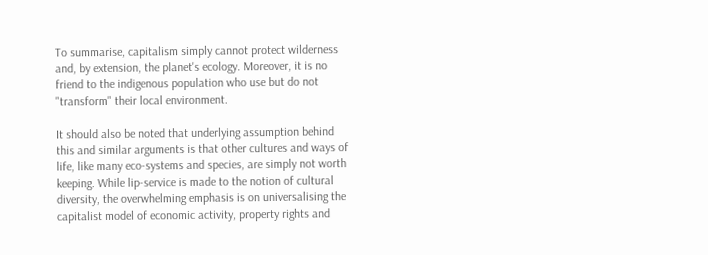To summarise, capitalism simply cannot protect wilderness and, by extension, the planet's ecology. Moreover, it is no friend to the indigenous population who use but do not "transform" their local environment.

It should also be noted that underlying assumption behind this and similar arguments is that other cultures and ways of life, like many eco-systems and species, are simply not worth keeping. While lip-service is made to the notion of cultural diversity, the overwhelming emphasis is on universalising the capitalist model of economic activity, property rights and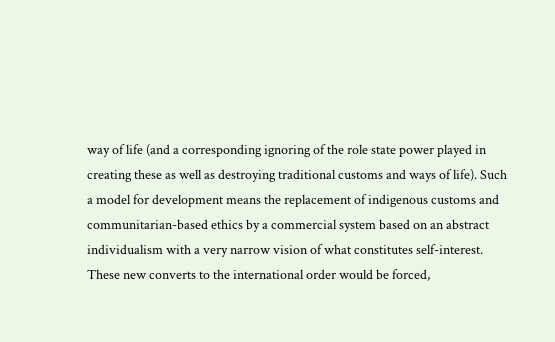way of life (and a corresponding ignoring of the role state power played in creating these as well as destroying traditional customs and ways of life). Such a model for development means the replacement of indigenous customs and communitarian-based ethics by a commercial system based on an abstract individualism with a very narrow vision of what constitutes self-interest. These new converts to the international order would be forced,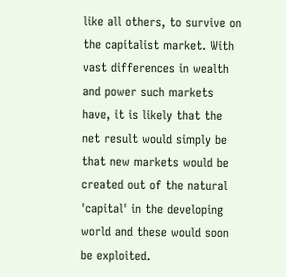like all others, to survive on the capitalist market. With vast differences in wealth and power such markets have, it is likely that the net result would simply be that new markets would be created out of the natural 'capital' in the developing world and these would soon be exploited.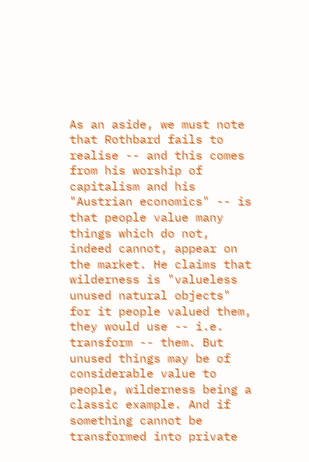As an aside, we must note that Rothbard fails to realise -- and this comes from his worship of capitalism and his "Austrian economics" -- is that people value many things which do not, indeed cannot, appear on the market. He claims that wilderness is "valueless unused natural objects" for it people valued them, they would use -- i.e. transform -- them. But unused things may be of considerable value to people, wilderness being a classic example. And if something cannot be transformed into private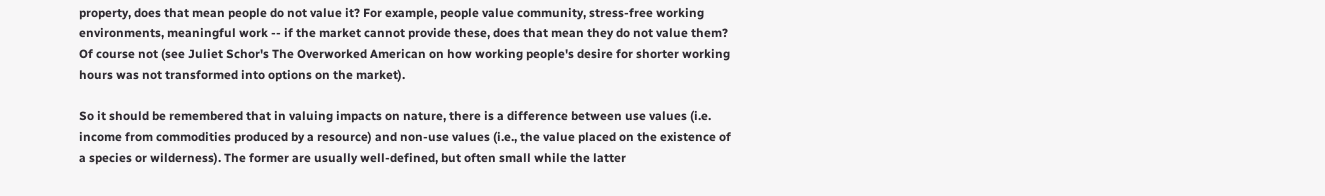property, does that mean people do not value it? For example, people value community, stress-free working environments, meaningful work -- if the market cannot provide these, does that mean they do not value them? Of course not (see Juliet Schor's The Overworked American on how working people's desire for shorter working hours was not transformed into options on the market).

So it should be remembered that in valuing impacts on nature, there is a difference between use values (i.e. income from commodities produced by a resource) and non-use values (i.e., the value placed on the existence of a species or wilderness). The former are usually well-defined, but often small while the latter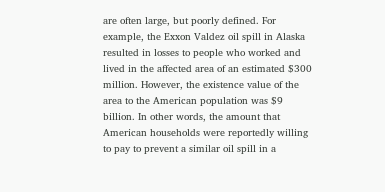are often large, but poorly defined. For example, the Exxon Valdez oil spill in Alaska resulted in losses to people who worked and lived in the affected area of an estimated $300 million. However, the existence value of the area to the American population was $9 billion. In other words, the amount that American households were reportedly willing to pay to prevent a similar oil spill in a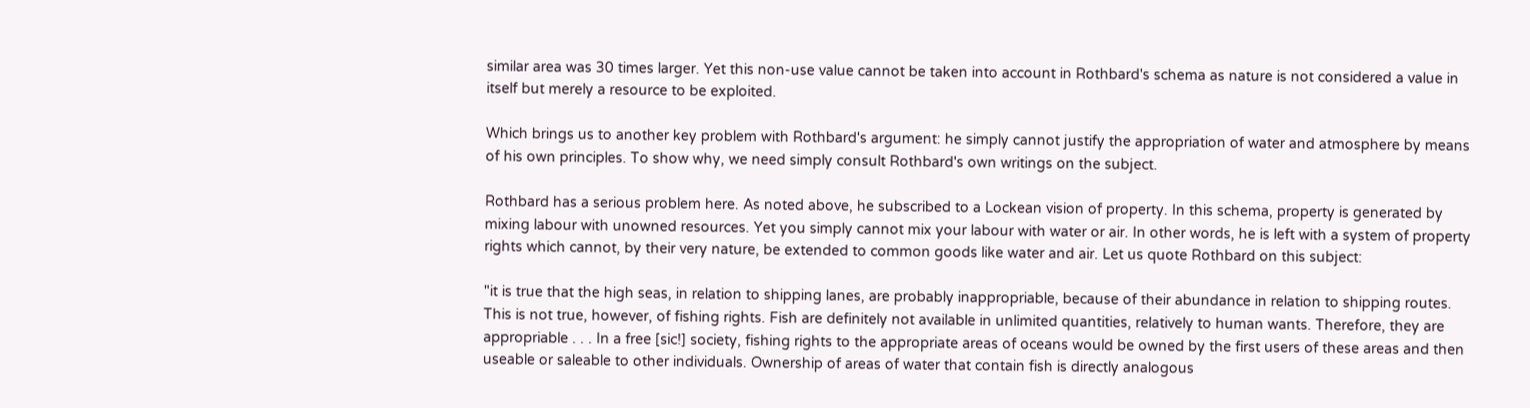similar area was 30 times larger. Yet this non-use value cannot be taken into account in Rothbard's schema as nature is not considered a value in itself but merely a resource to be exploited.

Which brings us to another key problem with Rothbard's argument: he simply cannot justify the appropriation of water and atmosphere by means of his own principles. To show why, we need simply consult Rothbard's own writings on the subject.

Rothbard has a serious problem here. As noted above, he subscribed to a Lockean vision of property. In this schema, property is generated by mixing labour with unowned resources. Yet you simply cannot mix your labour with water or air. In other words, he is left with a system of property rights which cannot, by their very nature, be extended to common goods like water and air. Let us quote Rothbard on this subject:

"it is true that the high seas, in relation to shipping lanes, are probably inappropriable, because of their abundance in relation to shipping routes. This is not true, however, of fishing rights. Fish are definitely not available in unlimited quantities, relatively to human wants. Therefore, they are appropriable . . . In a free [sic!] society, fishing rights to the appropriate areas of oceans would be owned by the first users of these areas and then useable or saleable to other individuals. Ownership of areas of water that contain fish is directly analogous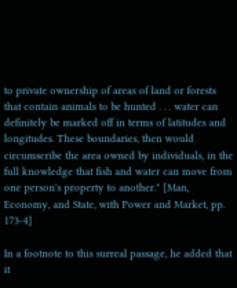to private ownership of areas of land or forests that contain animals to be hunted . . . water can definitely be marked off in terms of latitudes and longitudes. These boundaries, then would circumscribe the area owned by individuals, in the full knowledge that fish and water can move from one person's property to another." [Man, Economy, and State, with Power and Market, pp. 173-4]

In a footnote to this surreal passage, he added that it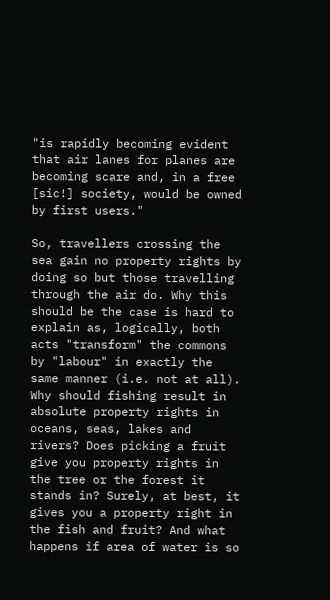"is rapidly becoming evident that air lanes for planes are becoming scare and, in a free [sic!] society, would be owned by first users."

So, travellers crossing the sea gain no property rights by doing so but those travelling through the air do. Why this should be the case is hard to explain as, logically, both acts "transform" the commons by "labour" in exactly the same manner (i.e. not at all). Why should fishing result in absolute property rights in oceans, seas, lakes and rivers? Does picking a fruit give you property rights in the tree or the forest it stands in? Surely, at best, it gives you a property right in the fish and fruit? And what happens if area of water is so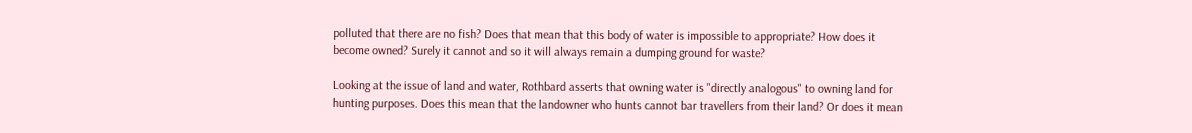polluted that there are no fish? Does that mean that this body of water is impossible to appropriate? How does it become owned? Surely it cannot and so it will always remain a dumping ground for waste?

Looking at the issue of land and water, Rothbard asserts that owning water is "directly analogous" to owning land for hunting purposes. Does this mean that the landowner who hunts cannot bar travellers from their land? Or does it mean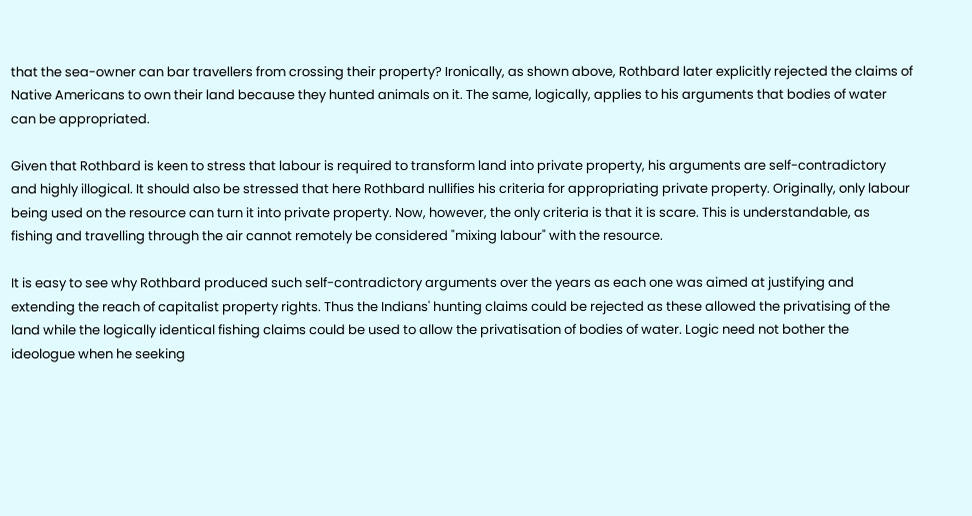that the sea-owner can bar travellers from crossing their property? Ironically, as shown above, Rothbard later explicitly rejected the claims of Native Americans to own their land because they hunted animals on it. The same, logically, applies to his arguments that bodies of water can be appropriated.

Given that Rothbard is keen to stress that labour is required to transform land into private property, his arguments are self-contradictory and highly illogical. It should also be stressed that here Rothbard nullifies his criteria for appropriating private property. Originally, only labour being used on the resource can turn it into private property. Now, however, the only criteria is that it is scare. This is understandable, as fishing and travelling through the air cannot remotely be considered "mixing labour" with the resource.

It is easy to see why Rothbard produced such self-contradictory arguments over the years as each one was aimed at justifying and extending the reach of capitalist property rights. Thus the Indians' hunting claims could be rejected as these allowed the privatising of the land while the logically identical fishing claims could be used to allow the privatisation of bodies of water. Logic need not bother the ideologue when he seeking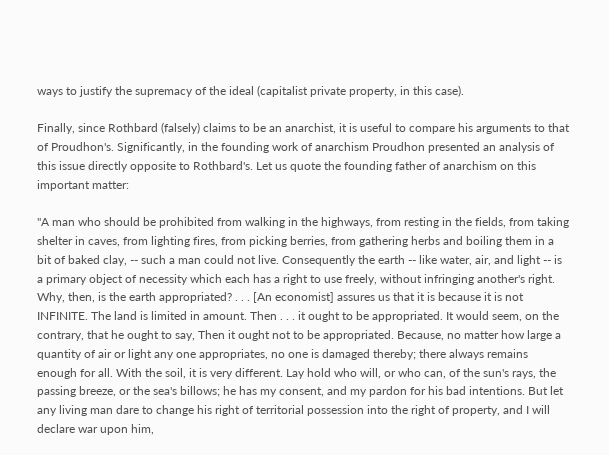ways to justify the supremacy of the ideal (capitalist private property, in this case).

Finally, since Rothbard (falsely) claims to be an anarchist, it is useful to compare his arguments to that of Proudhon's. Significantly, in the founding work of anarchism Proudhon presented an analysis of this issue directly opposite to Rothbard's. Let us quote the founding father of anarchism on this important matter:

"A man who should be prohibited from walking in the highways, from resting in the fields, from taking shelter in caves, from lighting fires, from picking berries, from gathering herbs and boiling them in a bit of baked clay, -- such a man could not live. Consequently the earth -- like water, air, and light -- is a primary object of necessity which each has a right to use freely, without infringing another's right. Why, then, is the earth appropriated? . . . [An economist] assures us that it is because it is not INFINITE. The land is limited in amount. Then . . . it ought to be appropriated. It would seem, on the contrary, that he ought to say, Then it ought not to be appropriated. Because, no matter how large a quantity of air or light any one appropriates, no one is damaged thereby; there always remains enough for all. With the soil, it is very different. Lay hold who will, or who can, of the sun's rays, the passing breeze, or the sea's billows; he has my consent, and my pardon for his bad intentions. But let any living man dare to change his right of territorial possession into the right of property, and I will declare war upon him,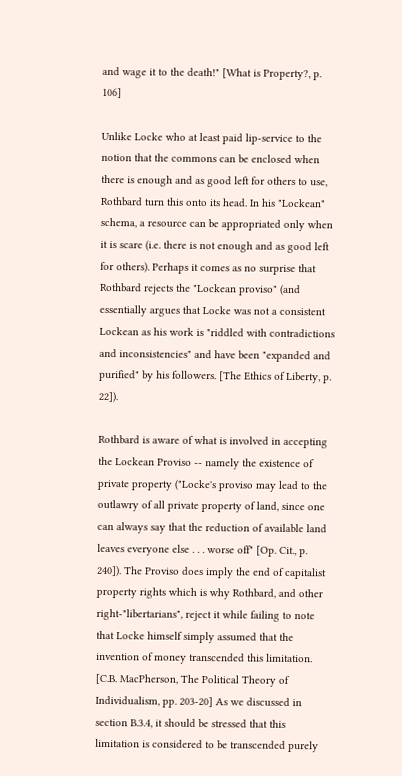and wage it to the death!" [What is Property?, p. 106]

Unlike Locke who at least paid lip-service to the notion that the commons can be enclosed when there is enough and as good left for others to use, Rothbard turn this onto its head. In his "Lockean" schema, a resource can be appropriated only when it is scare (i.e. there is not enough and as good left for others). Perhaps it comes as no surprise that Rothbard rejects the "Lockean proviso" (and essentially argues that Locke was not a consistent Lockean as his work is "riddled with contradictions and inconsistencies" and have been "expanded and purified" by his followers. [The Ethics of Liberty, p. 22]).

Rothbard is aware of what is involved in accepting the Lockean Proviso -- namely the existence of private property ("Locke's proviso may lead to the outlawry of all private property of land, since one can always say that the reduction of available land leaves everyone else . . . worse off" [Op. Cit., p. 240]). The Proviso does imply the end of capitalist property rights which is why Rothbard, and other right-"libertarians", reject it while failing to note that Locke himself simply assumed that the invention of money transcended this limitation. [C.B. MacPherson, The Political Theory of Individualism, pp. 203-20] As we discussed in section B.3.4, it should be stressed that this limitation is considered to be transcended purely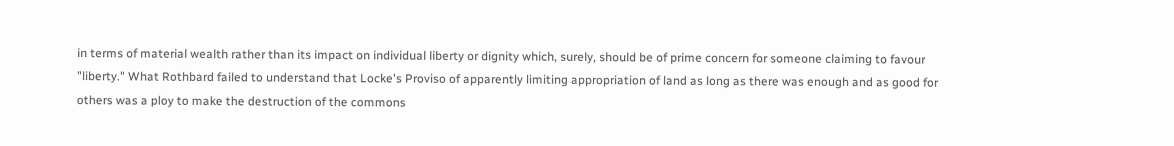in terms of material wealth rather than its impact on individual liberty or dignity which, surely, should be of prime concern for someone claiming to favour "liberty." What Rothbard failed to understand that Locke's Proviso of apparently limiting appropriation of land as long as there was enough and as good for others was a ploy to make the destruction of the commons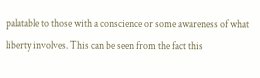palatable to those with a conscience or some awareness of what liberty involves. This can be seen from the fact this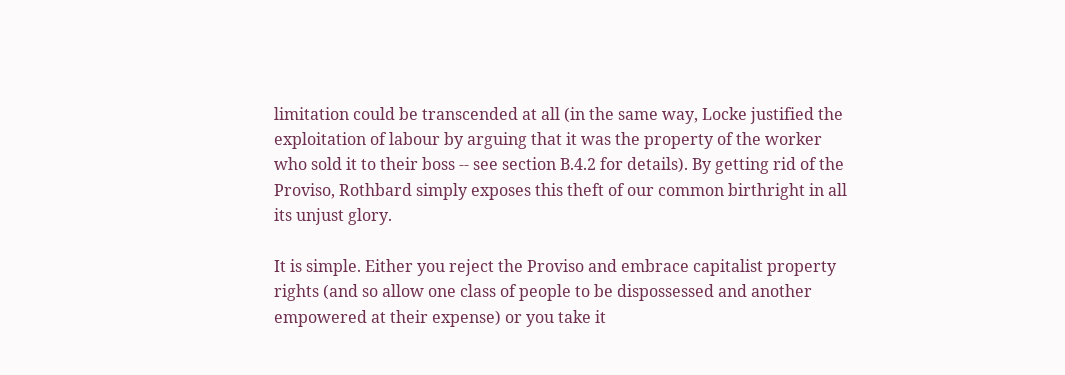limitation could be transcended at all (in the same way, Locke justified the exploitation of labour by arguing that it was the property of the worker who sold it to their boss -- see section B.4.2 for details). By getting rid of the Proviso, Rothbard simply exposes this theft of our common birthright in all its unjust glory.

It is simple. Either you reject the Proviso and embrace capitalist property rights (and so allow one class of people to be dispossessed and another empowered at their expense) or you take it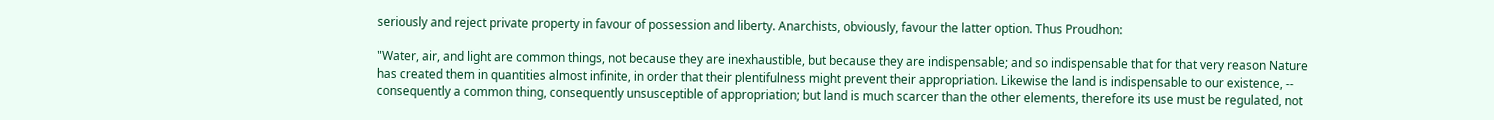seriously and reject private property in favour of possession and liberty. Anarchists, obviously, favour the latter option. Thus Proudhon:

"Water, air, and light are common things, not because they are inexhaustible, but because they are indispensable; and so indispensable that for that very reason Nature has created them in quantities almost infinite, in order that their plentifulness might prevent their appropriation. Likewise the land is indispensable to our existence, -- consequently a common thing, consequently unsusceptible of appropriation; but land is much scarcer than the other elements, therefore its use must be regulated, not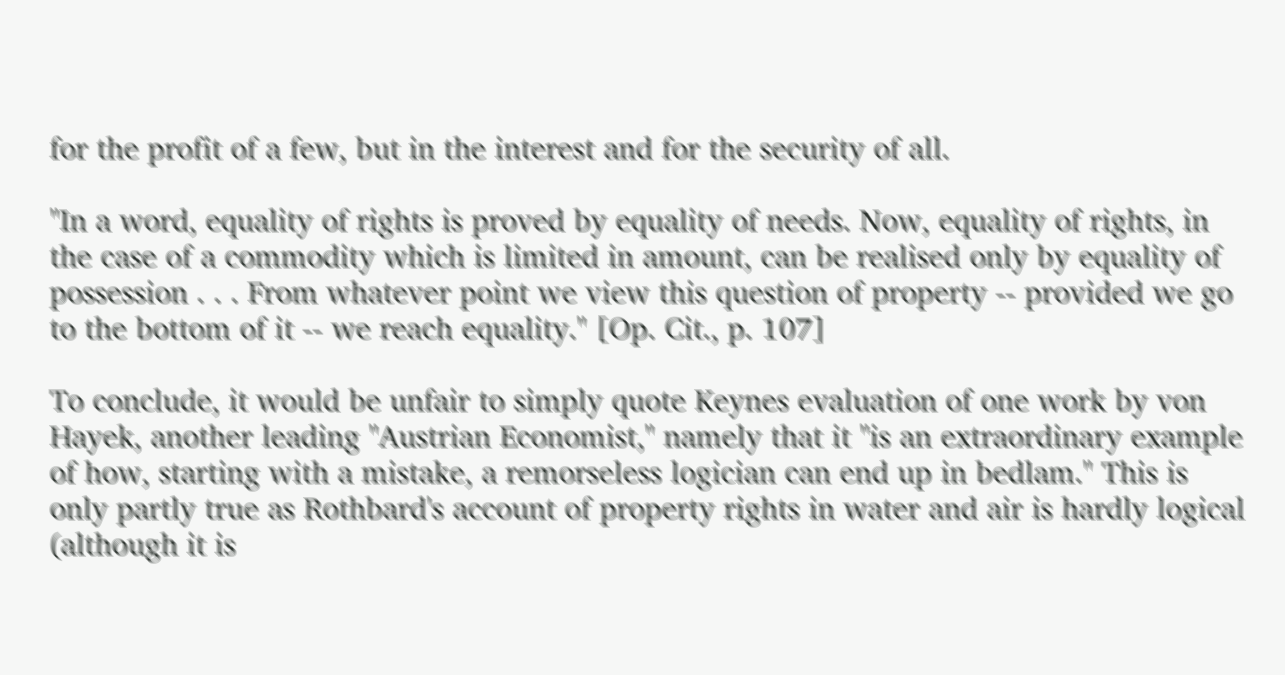for the profit of a few, but in the interest and for the security of all.

"In a word, equality of rights is proved by equality of needs. Now, equality of rights, in the case of a commodity which is limited in amount, can be realised only by equality of possession . . . From whatever point we view this question of property -- provided we go to the bottom of it -- we reach equality." [Op. Cit., p. 107]

To conclude, it would be unfair to simply quote Keynes evaluation of one work by von Hayek, another leading "Austrian Economist," namely that it "is an extraordinary example of how, starting with a mistake, a remorseless logician can end up in bedlam." This is only partly true as Rothbard's account of property rights in water and air is hardly logical (although it is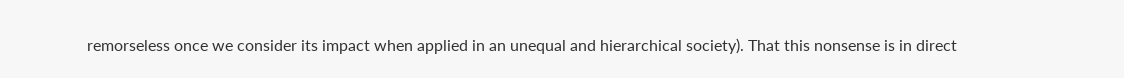remorseless once we consider its impact when applied in an unequal and hierarchical society). That this nonsense is in direct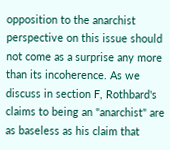opposition to the anarchist perspective on this issue should not come as a surprise any more than its incoherence. As we discuss in section F, Rothbard's claims to being an "anarchist" are as baseless as his claim that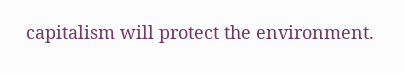capitalism will protect the environment.